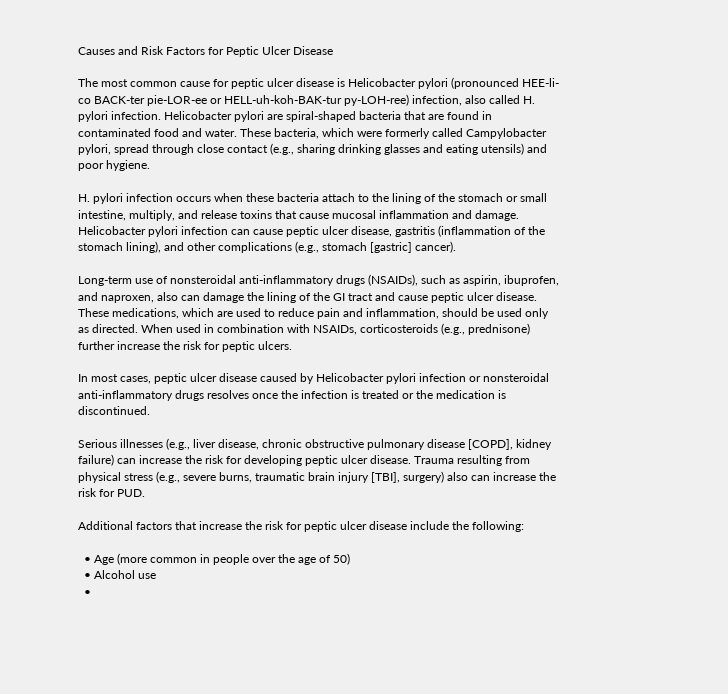Causes and Risk Factors for Peptic Ulcer Disease

The most common cause for peptic ulcer disease is Helicobacter pylori (pronounced HEE-li-co BACK-ter pie-LOR-ee or HELL-uh-koh-BAK-tur py-LOH-ree) infection, also called H. pylori infection. Helicobacter pylori are spiral-shaped bacteria that are found in contaminated food and water. These bacteria, which were formerly called Campylobacter pylori, spread through close contact (e.g., sharing drinking glasses and eating utensils) and poor hygiene.

H. pylori infection occurs when these bacteria attach to the lining of the stomach or small intestine, multiply, and release toxins that cause mucosal inflammation and damage. Helicobacter pylori infection can cause peptic ulcer disease, gastritis (inflammation of the stomach lining), and other complications (e.g., stomach [gastric] cancer).

Long-term use of nonsteroidal anti-inflammatory drugs (NSAIDs), such as aspirin, ibuprofen, and naproxen, also can damage the lining of the GI tract and cause peptic ulcer disease. These medications, which are used to reduce pain and inflammation, should be used only as directed. When used in combination with NSAIDs, corticosteroids (e.g., prednisone) further increase the risk for peptic ulcers.

In most cases, peptic ulcer disease caused by Helicobacter pylori infection or nonsteroidal anti-inflammatory drugs resolves once the infection is treated or the medication is discontinued.

Serious illnesses (e.g., liver disease, chronic obstructive pulmonary disease [COPD], kidney failure) can increase the risk for developing peptic ulcer disease. Trauma resulting from physical stress (e.g., severe burns, traumatic brain injury [TBI], surgery) also can increase the risk for PUD.

Additional factors that increase the risk for peptic ulcer disease include the following:

  • Age (more common in people over the age of 50)
  • Alcohol use
  •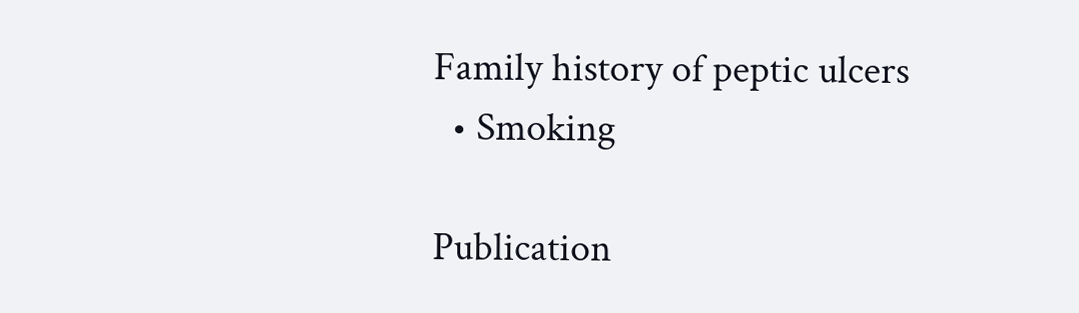Family history of peptic ulcers
  • Smoking

Publication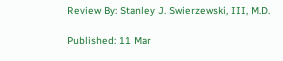Review By: Stanley J. Swierzewski, III, M.D.

Published: 11 Mar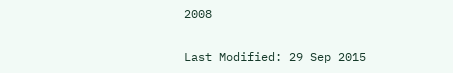2008

Last Modified: 29 Sep 2015